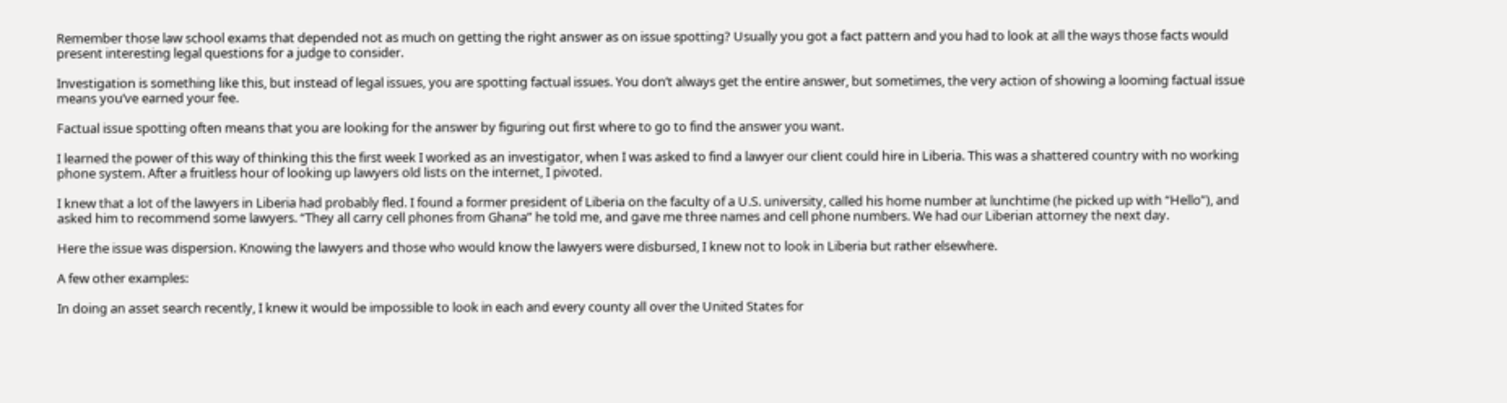Remember those law school exams that depended not as much on getting the right answer as on issue spotting? Usually you got a fact pattern and you had to look at all the ways those facts would present interesting legal questions for a judge to consider.

Investigation is something like this, but instead of legal issues, you are spotting factual issues. You don’t always get the entire answer, but sometimes, the very action of showing a looming factual issue means you’ve earned your fee.

Factual issue spotting often means that you are looking for the answer by figuring out first where to go to find the answer you want.

I learned the power of this way of thinking this the first week I worked as an investigator, when I was asked to find a lawyer our client could hire in Liberia. This was a shattered country with no working phone system. After a fruitless hour of looking up lawyers old lists on the internet, I pivoted.

I knew that a lot of the lawyers in Liberia had probably fled. I found a former president of Liberia on the faculty of a U.S. university, called his home number at lunchtime (he picked up with “Hello”), and asked him to recommend some lawyers. “They all carry cell phones from Ghana” he told me, and gave me three names and cell phone numbers. We had our Liberian attorney the next day.

Here the issue was dispersion. Knowing the lawyers and those who would know the lawyers were disbursed, I knew not to look in Liberia but rather elsewhere.

A few other examples:

In doing an asset search recently, I knew it would be impossible to look in each and every county all over the United States for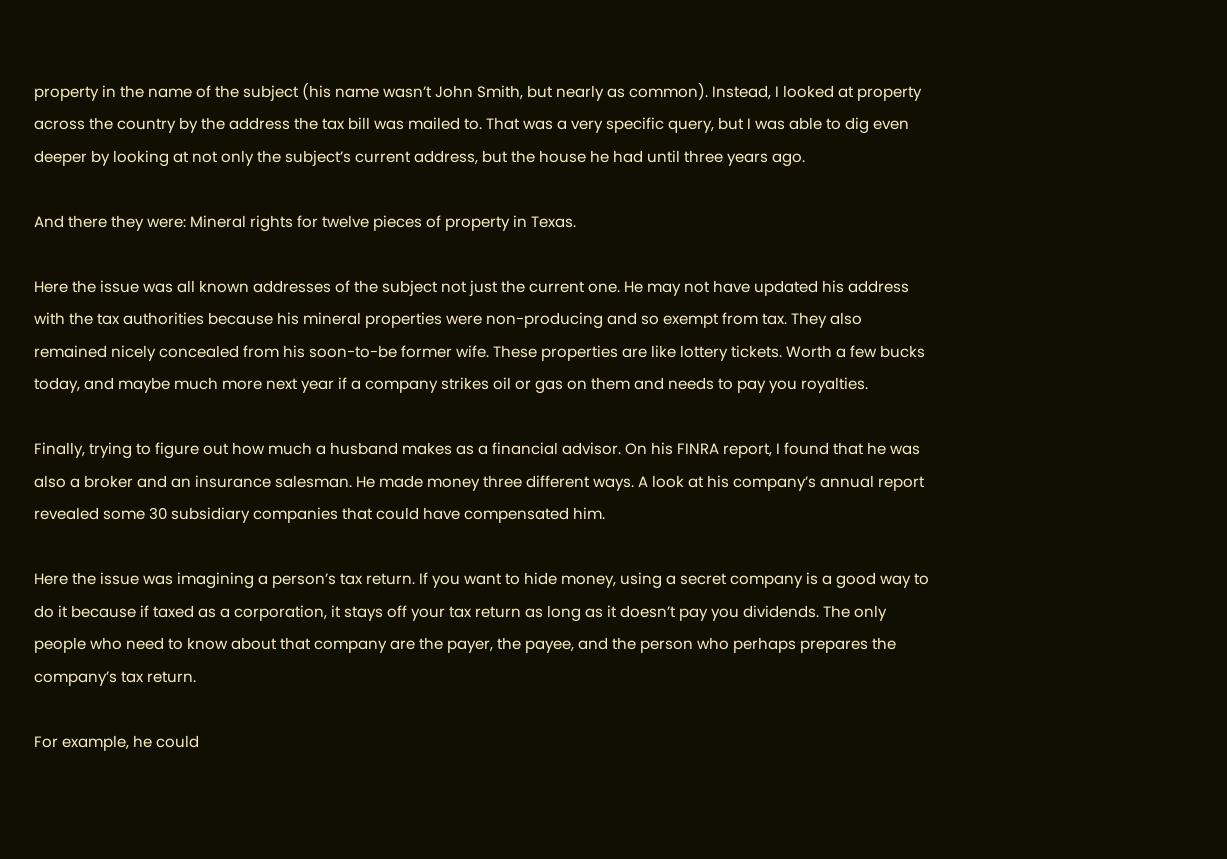property in the name of the subject (his name wasn’t John Smith, but nearly as common). Instead, I looked at property across the country by the address the tax bill was mailed to. That was a very specific query, but I was able to dig even deeper by looking at not only the subject’s current address, but the house he had until three years ago.

And there they were: Mineral rights for twelve pieces of property in Texas.

Here the issue was all known addresses of the subject not just the current one. He may not have updated his address with the tax authorities because his mineral properties were non-producing and so exempt from tax. They also remained nicely concealed from his soon-to-be former wife. These properties are like lottery tickets. Worth a few bucks today, and maybe much more next year if a company strikes oil or gas on them and needs to pay you royalties.

Finally, trying to figure out how much a husband makes as a financial advisor. On his FINRA report, I found that he was also a broker and an insurance salesman. He made money three different ways. A look at his company’s annual report revealed some 30 subsidiary companies that could have compensated him.

Here the issue was imagining a person’s tax return. If you want to hide money, using a secret company is a good way to do it because if taxed as a corporation, it stays off your tax return as long as it doesn’t pay you dividends. The only people who need to know about that company are the payer, the payee, and the person who perhaps prepares the company’s tax return.

For example, he could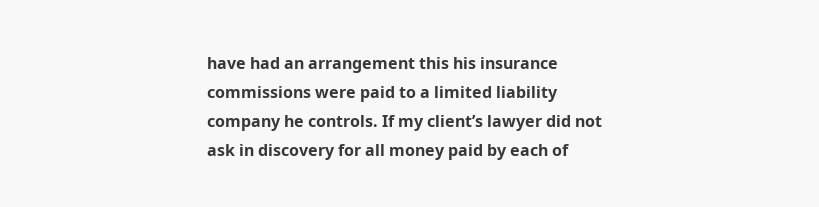have had an arrangement this his insurance commissions were paid to a limited liability company he controls. If my client’s lawyer did not ask in discovery for all money paid by each of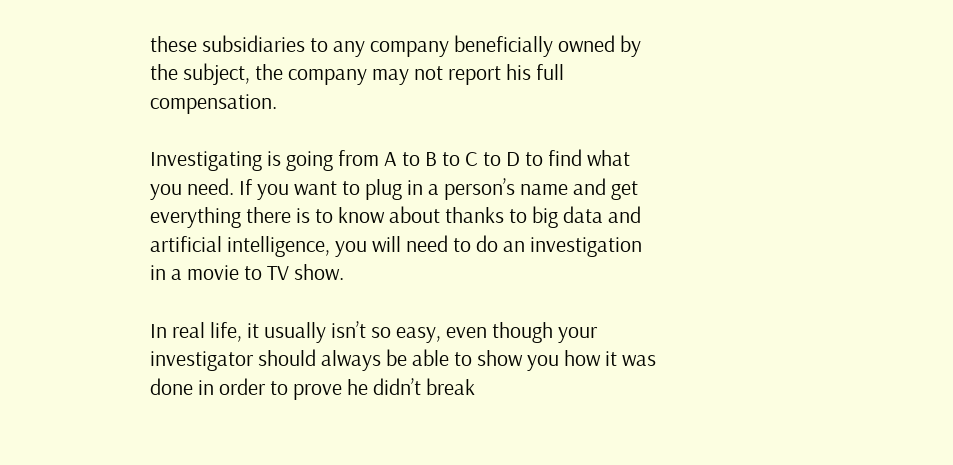these subsidiaries to any company beneficially owned by the subject, the company may not report his full compensation.

Investigating is going from A to B to C to D to find what you need. If you want to plug in a person’s name and get everything there is to know about thanks to big data and artificial intelligence, you will need to do an investigation in a movie to TV show.

In real life, it usually isn’t so easy, even though your investigator should always be able to show you how it was done in order to prove he didn’t break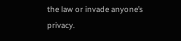the law or invade anyone’s privacy.